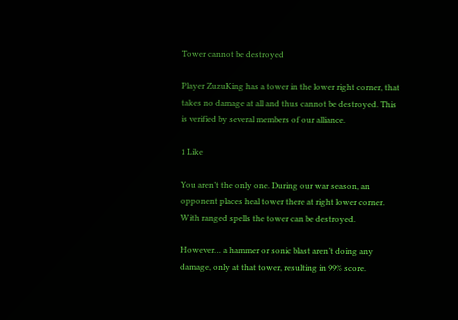Tower cannot be destroyed

Player ZuzuKing has a tower in the lower right corner, that takes no damage at all and thus cannot be destroyed. This is verified by several members of our alliance.

1 Like

You aren’t the only one. During our war season, an opponent places heal tower there at right lower corner. With ranged spells the tower can be destroyed.

However… a hammer or sonic blast aren’t doing any damage, only at that tower, resulting in 99% score.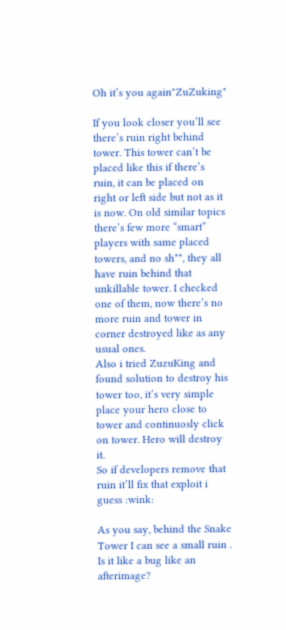Oh it’s you again"ZuZuking"

If you look closer you’ll see there’s ruin right behind tower. This tower can’t be placed like this if there’s ruin, it can be placed on right or left side but not as it is now. On old similar topics there’s few more “smart” players with same placed towers, and no sh**, they all have ruin behind that unkillable tower. I checked one of them, now there’s no more ruin and tower in corner destroyed like as any usual ones.
Also i tried ZuzuKing and found solution to destroy his tower too, it’s very simple place your hero close to tower and continuosly click on tower. Hero will destroy it.
So if developers remove that ruin it’ll fix that exploit i guess :wink:

As you say, behind the Snake Tower I can see a small ruin .
Is it like a bug like an afterimage?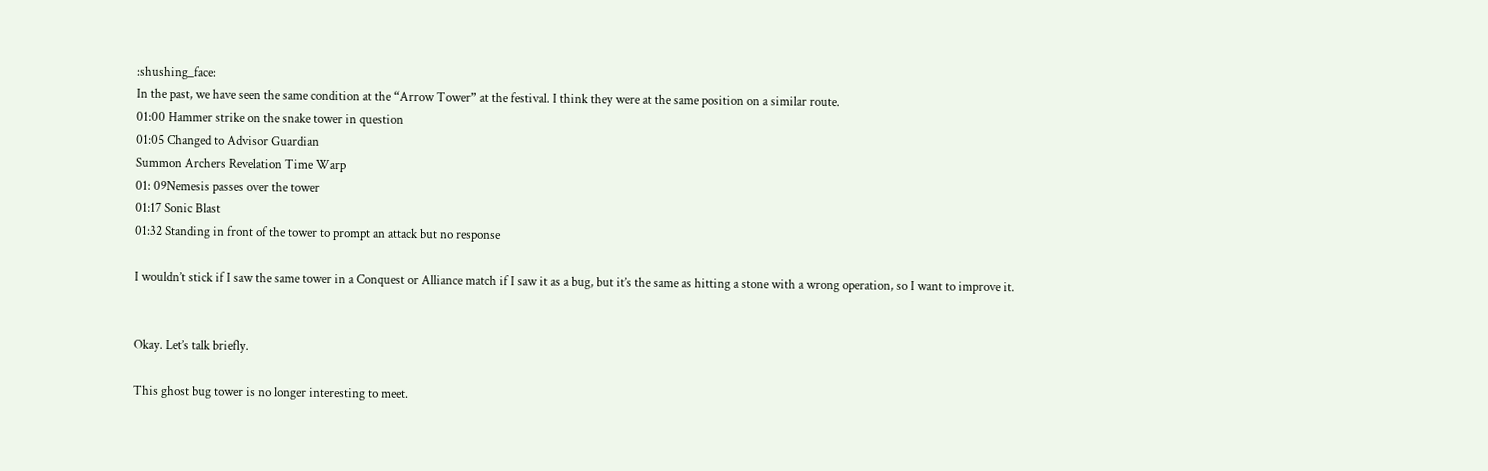:shushing_face:
In the past, we have seen the same condition at the “Arrow Tower” at the festival. I think they were at the same position on a similar route.
01:00 Hammer strike on the snake tower in question
01:05 Changed to Advisor Guardian
Summon Archers Revelation Time Warp
01: 09Nemesis passes over the tower
01:17 Sonic Blast
01:32 Standing in front of the tower to prompt an attack but no response

I wouldn’t stick if I saw the same tower in a Conquest or Alliance match if I saw it as a bug, but it’s the same as hitting a stone with a wrong operation, so I want to improve it.


Okay. Let’s talk briefly.

This ghost bug tower is no longer interesting to meet.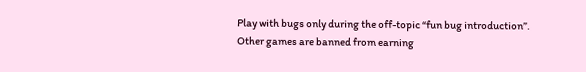Play with bugs only during the off-topic “fun bug introduction”.
Other games are banned from earning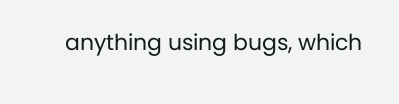anything using bugs, which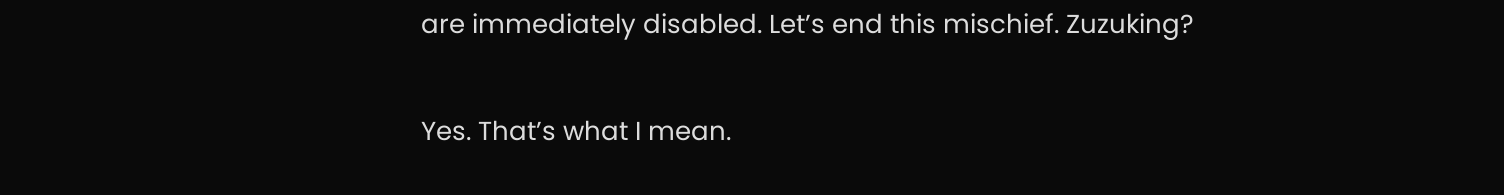are immediately disabled. Let’s end this mischief. Zuzuking?

Yes. That’s what I mean.